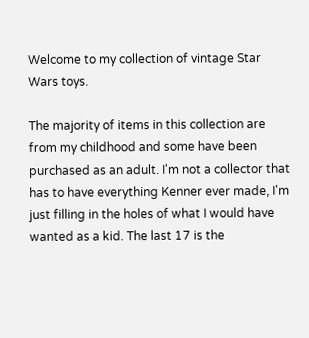Welcome to my collection of vintage Star Wars toys.

The majority of items in this collection are from my childhood and some have been purchased as an adult. I'm not a collector that has to have everything Kenner ever made, I'm just filling in the holes of what I would have wanted as a kid. The last 17 is the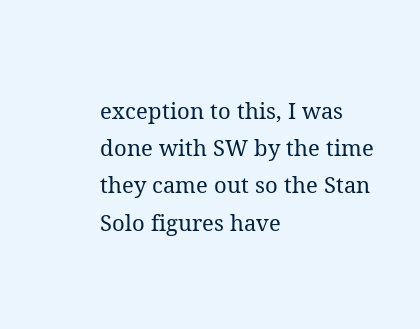exception to this, I was done with SW by the time they came out so the Stan Solo figures have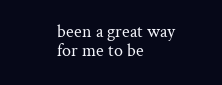been a great way for me to be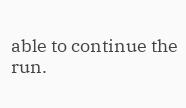able to continue the run.